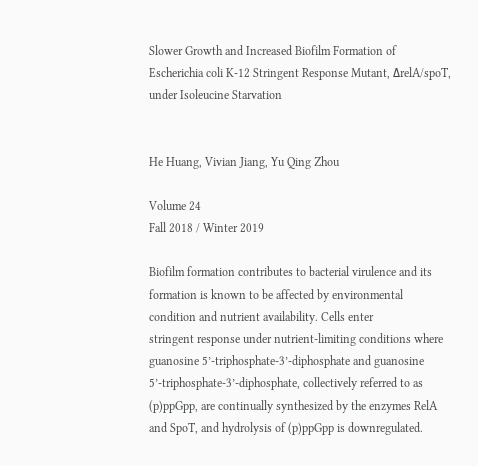Slower Growth and Increased Biofilm Formation of Escherichia coli K-12 Stringent Response Mutant, ΔrelA/spoT, under Isoleucine Starvation


He Huang, Vivian Jiang, Yu Qing Zhou

Volume 24
Fall 2018 / Winter 2019

Biofilm formation contributes to bacterial virulence and its formation is known to be affected by environmental condition and nutrient availability. Cells enter
stringent response under nutrient-limiting conditions where guanosine 5’-triphosphate-3’-diphosphate and guanosine 5’-triphosphate-3’-diphosphate, collectively referred to as (p)ppGpp, are continually synthesized by the enzymes RelA and SpoT, and hydrolysis of (p)ppGpp is downregulated.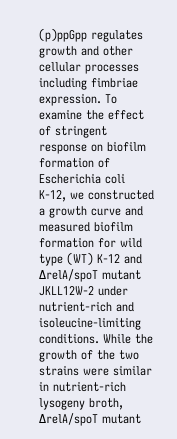(p)ppGpp regulates growth and other cellular processes including fimbriae expression. To examine the effect of stringent response on biofilm formation of Escherichia coli K-12, we constructed a growth curve and measured biofilm formation for wild type (WT) K-12 and ΔrelA/spoT mutant JKLL12W-2 under nutrient-rich and isoleucine-limiting conditions. While the growth of the two strains were similar in nutrient-rich lysogeny broth, ΔrelA/spoT mutant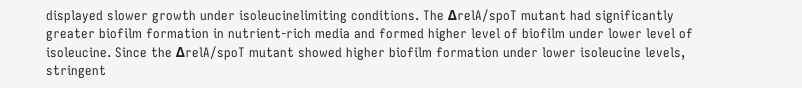displayed slower growth under isoleucinelimiting conditions. The ΔrelA/spoT mutant had significantly greater biofilm formation in nutrient-rich media and formed higher level of biofilm under lower level of isoleucine. Since the ΔrelA/spoT mutant showed higher biofilm formation under lower isoleucine levels, stringent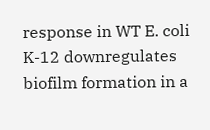response in WT E. coli K-12 downregulates biofilm formation in a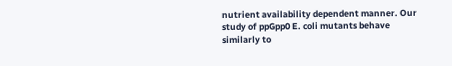nutrient availability dependent manner. Our study of ppGpp0 E. coli mutants behave similarly to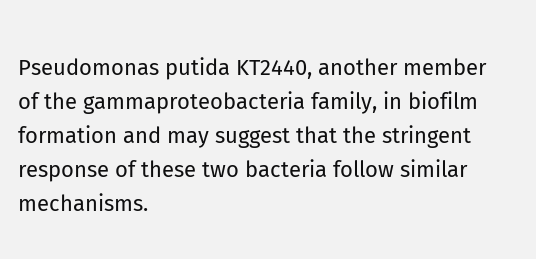Pseudomonas putida KT2440, another member of the gammaproteobacteria family, in biofilm formation and may suggest that the stringent response of these two bacteria follow similar mechanisms.